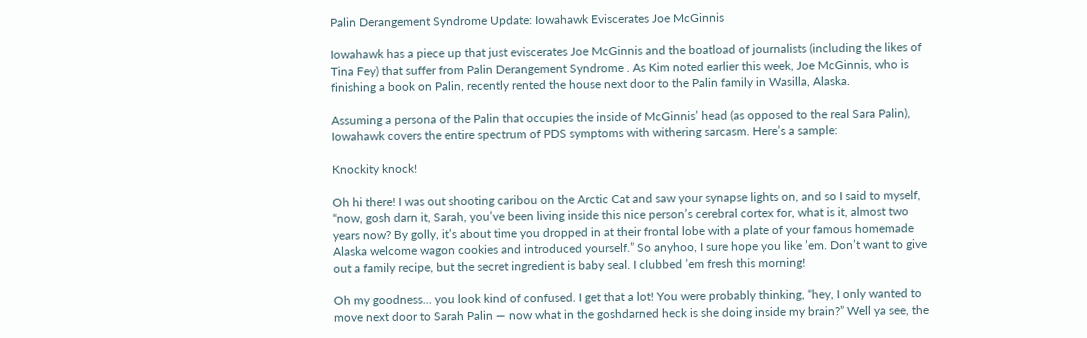Palin Derangement Syndrome Update: Iowahawk Eviscerates Joe McGinnis

Iowahawk has a piece up that just eviscerates Joe McGinnis and the boatload of journalists (including the likes of Tina Fey) that suffer from Palin Derangement Syndrome . As Kim noted earlier this week, Joe McGinnis, who is finishing a book on Palin, recently rented the house next door to the Palin family in Wasilla, Alaska.

Assuming a persona of the Palin that occupies the inside of McGinnis’ head (as opposed to the real Sara Palin), Iowahawk covers the entire spectrum of PDS symptoms with withering sarcasm. Here’s a sample:

Knockity knock!

Oh hi there! I was out shooting caribou on the Arctic Cat and saw your synapse lights on, and so I said to myself, “now, gosh darn it, Sarah, you’ve been living inside this nice person’s cerebral cortex for, what is it, almost two years now? By golly, it’s about time you dropped in at their frontal lobe with a plate of your famous homemade Alaska welcome wagon cookies and introduced yourself.” So anyhoo, I sure hope you like ’em. Don’t want to give out a family recipe, but the secret ingredient is baby seal. I clubbed ’em fresh this morning!

Oh my goodness… you look kind of confused. I get that a lot! You were probably thinking, “hey, I only wanted to move next door to Sarah Palin — now what in the goshdarned heck is she doing inside my brain?” Well ya see, the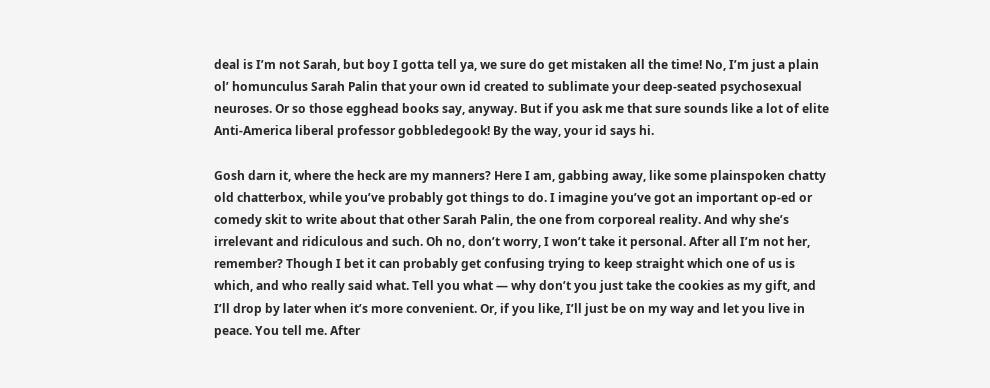deal is I’m not Sarah, but boy I gotta tell ya, we sure do get mistaken all the time! No, I’m just a plain ol’ homunculus Sarah Palin that your own id created to sublimate your deep-seated psychosexual neuroses. Or so those egghead books say, anyway. But if you ask me that sure sounds like a lot of elite Anti-America liberal professor gobbledegook! By the way, your id says hi.

Gosh darn it, where the heck are my manners? Here I am, gabbing away, like some plainspoken chatty old chatterbox, while you’ve probably got things to do. I imagine you’ve got an important op-ed or comedy skit to write about that other Sarah Palin, the one from corporeal reality. And why she’s irrelevant and ridiculous and such. Oh no, don’t worry, I won’t take it personal. After all I’m not her, remember? Though I bet it can probably get confusing trying to keep straight which one of us is which, and who really said what. Tell you what — why don’t you just take the cookies as my gift, and I’ll drop by later when it’s more convenient. Or, if you like, I’ll just be on my way and let you live in peace. You tell me. After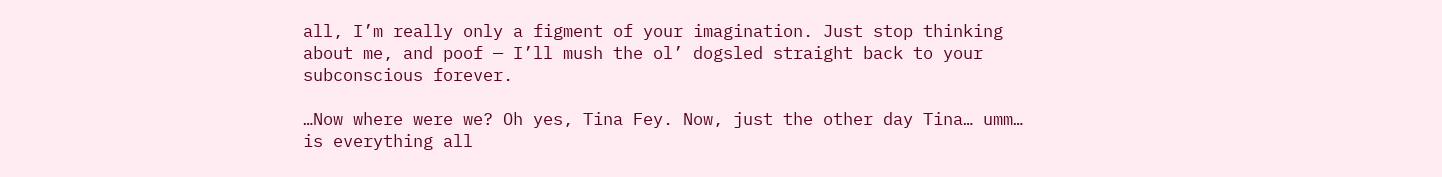all, I’m really only a figment of your imagination. Just stop thinking about me, and poof — I’ll mush the ol’ dogsled straight back to your subconscious forever.

…Now where were we? Oh yes, Tina Fey. Now, just the other day Tina… umm… is everything all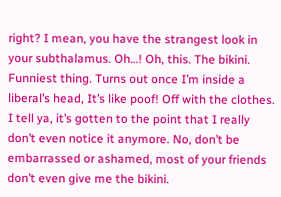right? I mean, you have the strangest look in your subthalamus. Oh…! Oh, this. The bikini. Funniest thing. Turns out once I’m inside a liberal’s head, It’s like poof! Off with the clothes. I tell ya, it’s gotten to the point that I really don’t even notice it anymore. No, don’t be embarrassed or ashamed, most of your friends don’t even give me the bikini.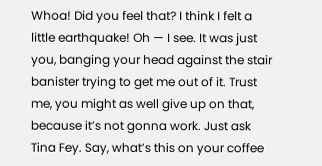Whoa! Did you feel that? I think I felt a little earthquake! Oh — I see. It was just you, banging your head against the stair banister trying to get me out of it. Trust me, you might as well give up on that, because it’s not gonna work. Just ask Tina Fey. Say, what’s this on your coffee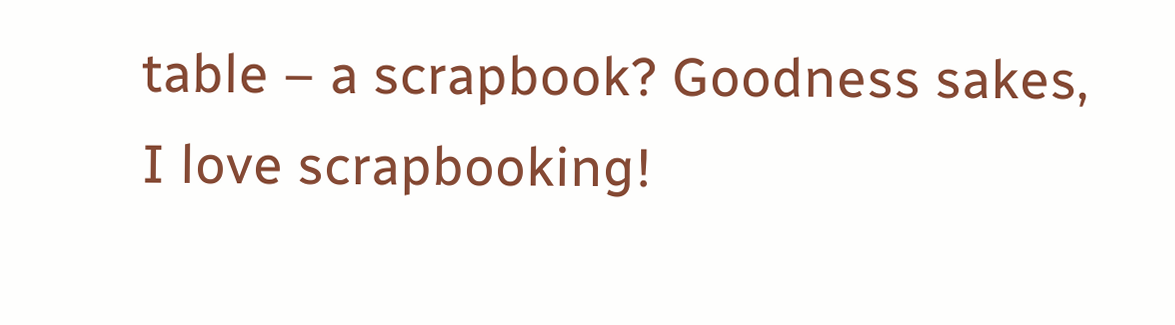table – a scrapbook? Goodness sakes, I love scrapbooking!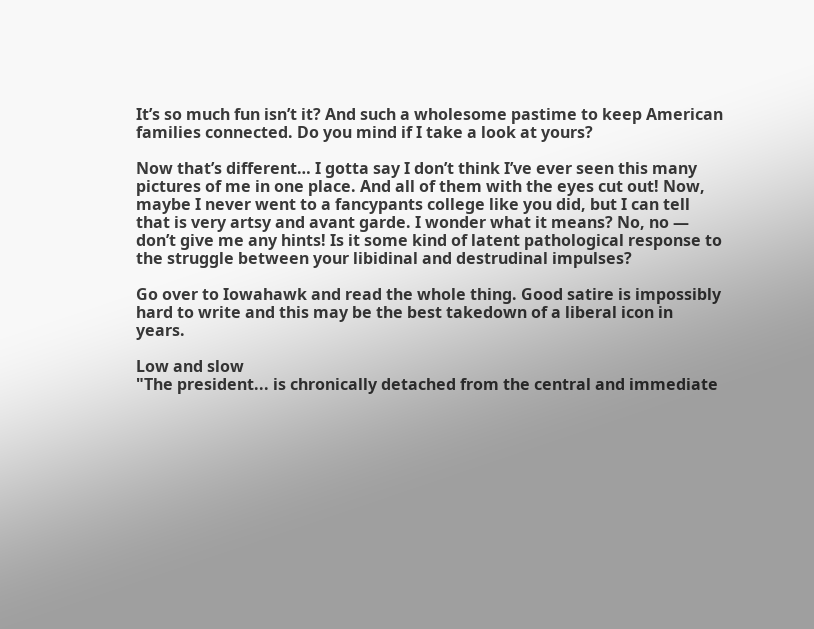It’s so much fun isn’t it? And such a wholesome pastime to keep American families connected. Do you mind if I take a look at yours?

Now that’s different… I gotta say I don’t think I’ve ever seen this many pictures of me in one place. And all of them with the eyes cut out! Now, maybe I never went to a fancypants college like you did, but I can tell that is very artsy and avant garde. I wonder what it means? No, no — don’t give me any hints! Is it some kind of latent pathological response to the struggle between your libidinal and destrudinal impulses?

Go over to Iowahawk and read the whole thing. Good satire is impossibly hard to write and this may be the best takedown of a liberal icon in years.

Low and slow
"The president... is chronically detached from the central and immediate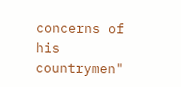concerns of his countrymen"